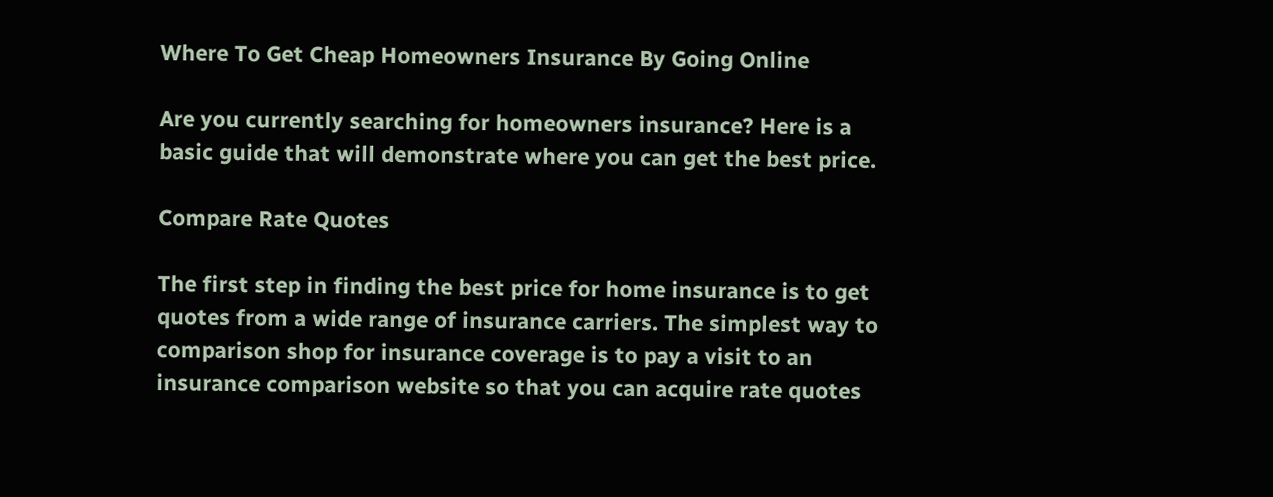Where To Get Cheap Homeowners Insurance By Going Online

Are you currently searching for homeowners insurance? Here is a basic guide that will demonstrate where you can get the best price.

Compare Rate Quotes

The first step in finding the best price for home insurance is to get quotes from a wide range of insurance carriers. The simplest way to comparison shop for insurance coverage is to pay a visit to an insurance comparison website so that you can acquire rate quotes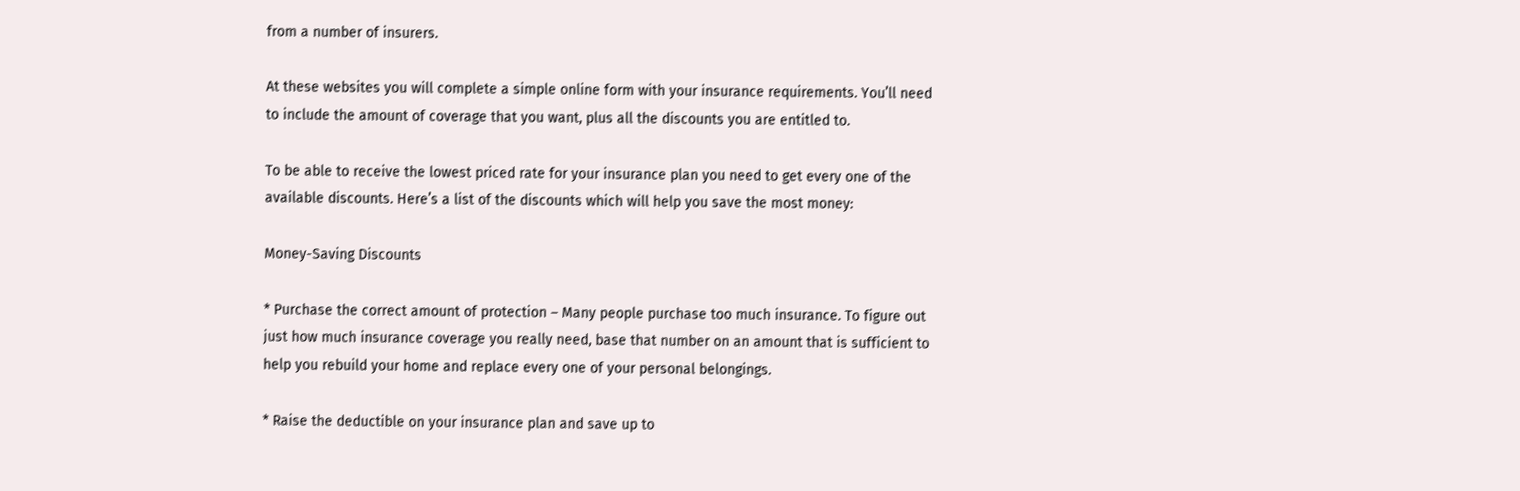from a number of insurers.

At these websites you will complete a simple online form with your insurance requirements. You’ll need to include the amount of coverage that you want, plus all the discounts you are entitled to.

To be able to receive the lowest priced rate for your insurance plan you need to get every one of the available discounts. Here’s a list of the discounts which will help you save the most money:

Money-Saving Discounts

* Purchase the correct amount of protection – Many people purchase too much insurance. To figure out just how much insurance coverage you really need, base that number on an amount that is sufficient to help you rebuild your home and replace every one of your personal belongings.

* Raise the deductible on your insurance plan and save up to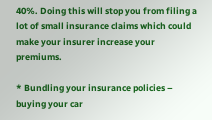40%. Doing this will stop you from filing a lot of small insurance claims which could make your insurer increase your premiums.

* Bundling your insurance policies – buying your car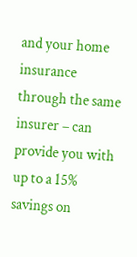and your home insurance through the same insurer – can provide you with up to a 15% savings on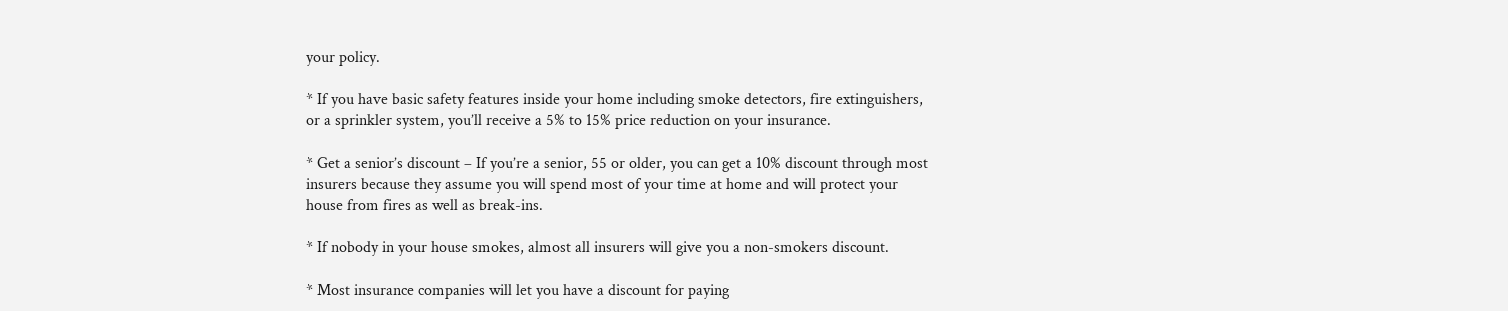your policy.

* If you have basic safety features inside your home including smoke detectors, fire extinguishers, or a sprinkler system, you’ll receive a 5% to 15% price reduction on your insurance.

* Get a senior’s discount – If you’re a senior, 55 or older, you can get a 10% discount through most insurers because they assume you will spend most of your time at home and will protect your house from fires as well as break-ins.

* If nobody in your house smokes, almost all insurers will give you a non-smokers discount.

* Most insurance companies will let you have a discount for paying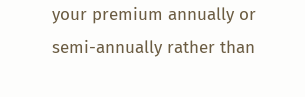your premium annually or semi-annually rather than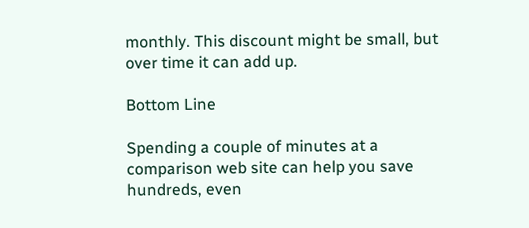monthly. This discount might be small, but over time it can add up.

Bottom Line

Spending a couple of minutes at a comparison web site can help you save hundreds, even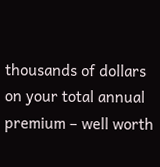thousands of dollars on your total annual premium – well worth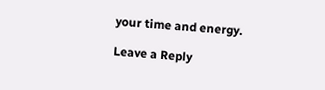your time and energy.

Leave a Reply